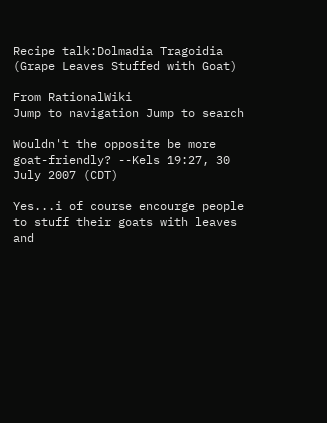Recipe talk:Dolmadia Tragoidia (Grape Leaves Stuffed with Goat)

From RationalWiki
Jump to navigation Jump to search

Wouldn't the opposite be more goat-friendly? --Kels 19:27, 30 July 2007 (CDT)

Yes...i of course encourge people to stuff their goats with leaves and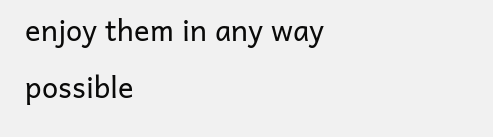enjoy them in any way possible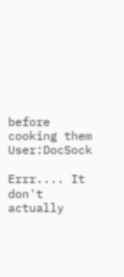before cooking them User:DocSock

Errr.... It don't actually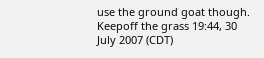use the ground goat though. Keepoff the grass 19:44, 30 July 2007 (CDT)